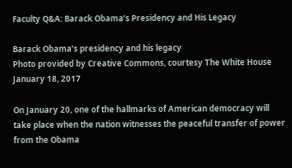Faculty Q&A: Barack Obama’s Presidency and His Legacy

Barack Obama’s presidency and his legacy
Photo provided by Creative Commons, courtesy The White House
January 18, 2017

On January 20, one of the hallmarks of American democracy will take place when the nation witnesses the peaceful transfer of power from the Obama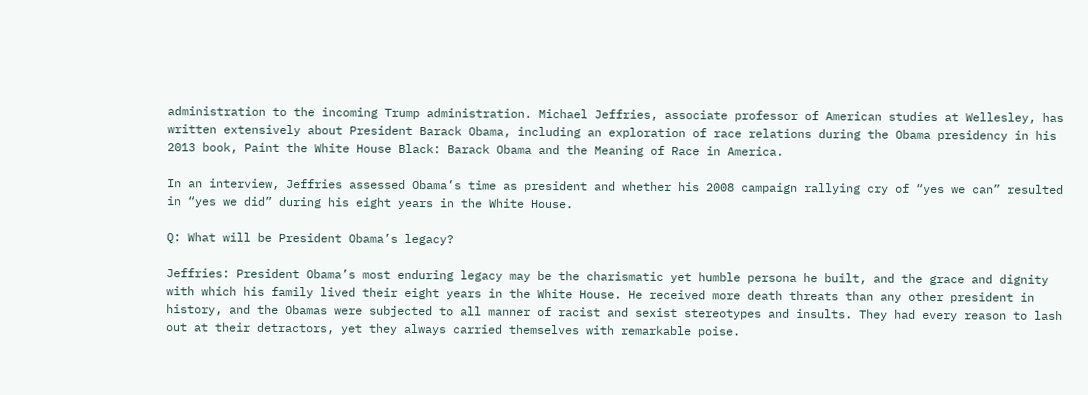administration to the incoming Trump administration. Michael Jeffries, associate professor of American studies at Wellesley, has written extensively about President Barack Obama, including an exploration of race relations during the Obama presidency in his 2013 book, Paint the White House Black: Barack Obama and the Meaning of Race in America.

In an interview, Jeffries assessed Obama’s time as president and whether his 2008 campaign rallying cry of “yes we can” resulted in “yes we did” during his eight years in the White House.

Q: What will be President Obama’s legacy?

Jeffries: President Obama’s most enduring legacy may be the charismatic yet humble persona he built, and the grace and dignity with which his family lived their eight years in the White House. He received more death threats than any other president in history, and the Obamas were subjected to all manner of racist and sexist stereotypes and insults. They had every reason to lash out at their detractors, yet they always carried themselves with remarkable poise.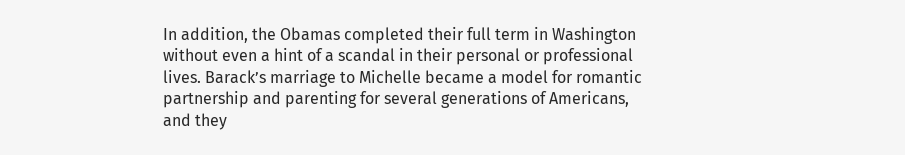In addition, the Obamas completed their full term in Washington without even a hint of a scandal in their personal or professional lives. Barack’s marriage to Michelle became a model for romantic partnership and parenting for several generations of Americans, and they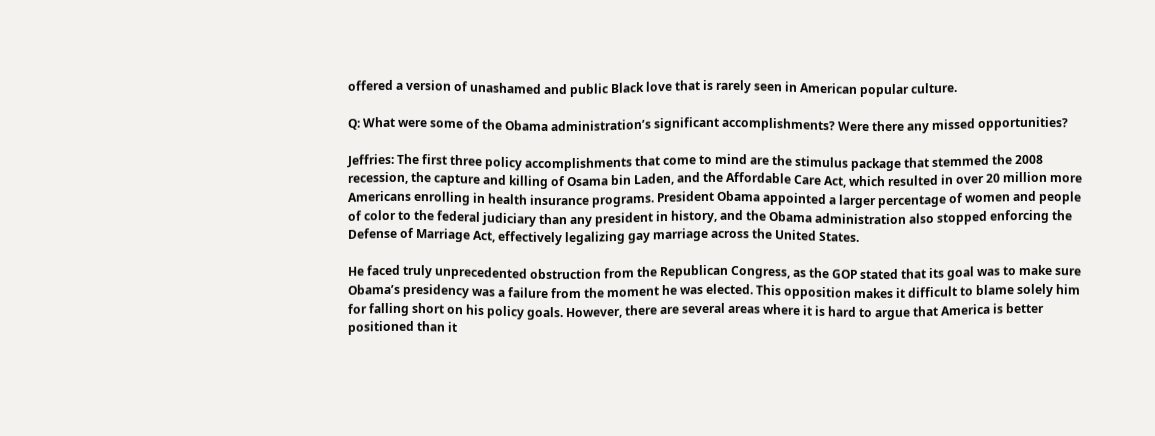offered a version of unashamed and public Black love that is rarely seen in American popular culture.

Q: What were some of the Obama administration’s significant accomplishments? Were there any missed opportunities?

Jeffries: The first three policy accomplishments that come to mind are the stimulus package that stemmed the 2008 recession, the capture and killing of Osama bin Laden, and the Affordable Care Act, which resulted in over 20 million more Americans enrolling in health insurance programs. President Obama appointed a larger percentage of women and people of color to the federal judiciary than any president in history, and the Obama administration also stopped enforcing the Defense of Marriage Act, effectively legalizing gay marriage across the United States.

He faced truly unprecedented obstruction from the Republican Congress, as the GOP stated that its goal was to make sure Obama’s presidency was a failure from the moment he was elected. This opposition makes it difficult to blame solely him for falling short on his policy goals. However, there are several areas where it is hard to argue that America is better positioned than it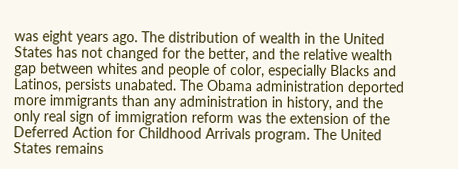was eight years ago. The distribution of wealth in the United States has not changed for the better, and the relative wealth gap between whites and people of color, especially Blacks and Latinos, persists unabated. The Obama administration deported more immigrants than any administration in history, and the only real sign of immigration reform was the extension of the Deferred Action for Childhood Arrivals program. The United States remains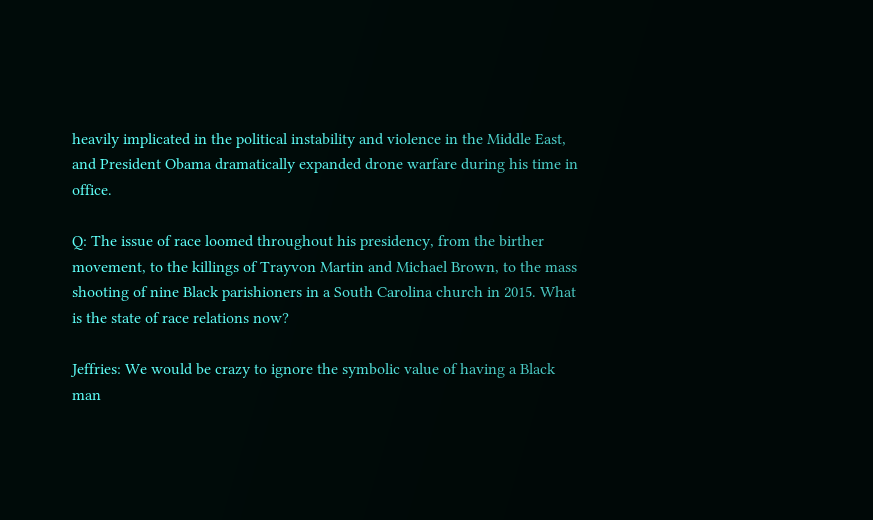heavily implicated in the political instability and violence in the Middle East, and President Obama dramatically expanded drone warfare during his time in office.

Q: The issue of race loomed throughout his presidency, from the birther movement, to the killings of Trayvon Martin and Michael Brown, to the mass shooting of nine Black parishioners in a South Carolina church in 2015. What is the state of race relations now?

Jeffries: We would be crazy to ignore the symbolic value of having a Black man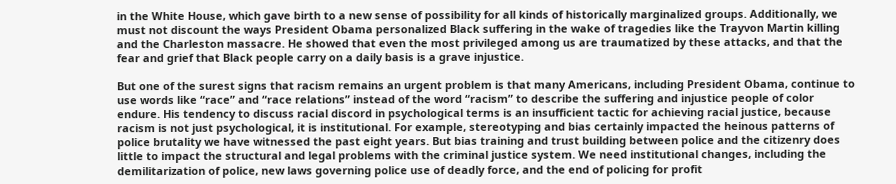in the White House, which gave birth to a new sense of possibility for all kinds of historically marginalized groups. Additionally, we must not discount the ways President Obama personalized Black suffering in the wake of tragedies like the Trayvon Martin killing and the Charleston massacre. He showed that even the most privileged among us are traumatized by these attacks, and that the fear and grief that Black people carry on a daily basis is a grave injustice.

But one of the surest signs that racism remains an urgent problem is that many Americans, including President Obama, continue to use words like “race” and “race relations” instead of the word “racism” to describe the suffering and injustice people of color endure. His tendency to discuss racial discord in psychological terms is an insufficient tactic for achieving racial justice, because racism is not just psychological, it is institutional. For example, stereotyping and bias certainly impacted the heinous patterns of police brutality we have witnessed the past eight years. But bias training and trust building between police and the citizenry does little to impact the structural and legal problems with the criminal justice system. We need institutional changes, including the demilitarization of police, new laws governing police use of deadly force, and the end of policing for profit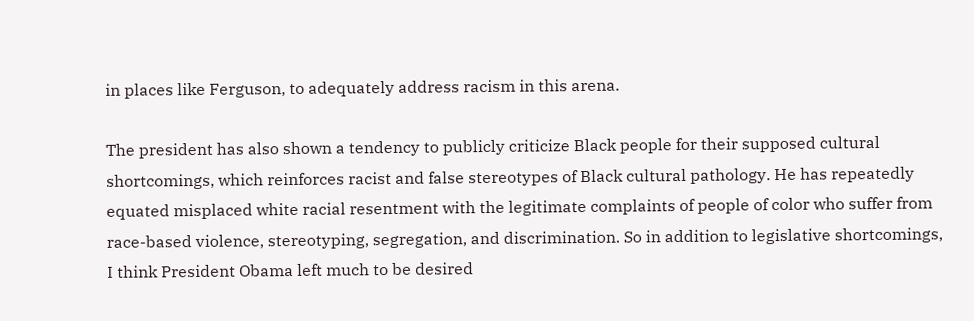in places like Ferguson, to adequately address racism in this arena.

The president has also shown a tendency to publicly criticize Black people for their supposed cultural shortcomings, which reinforces racist and false stereotypes of Black cultural pathology. He has repeatedly equated misplaced white racial resentment with the legitimate complaints of people of color who suffer from race-based violence, stereotyping, segregation, and discrimination. So in addition to legislative shortcomings, I think President Obama left much to be desired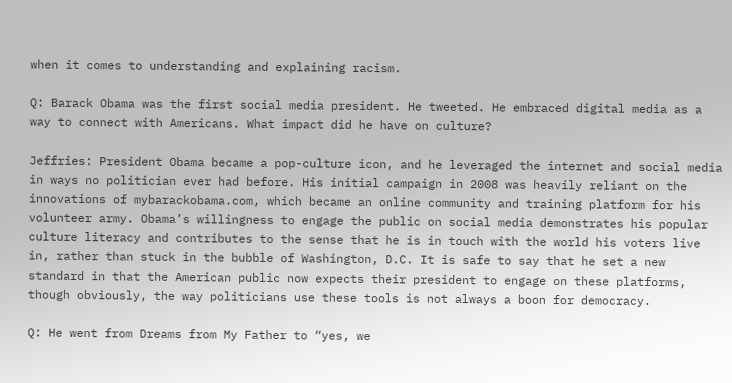when it comes to understanding and explaining racism.

Q: Barack Obama was the first social media president. He tweeted. He embraced digital media as a way to connect with Americans. What impact did he have on culture?

Jeffries: President Obama became a pop-culture icon, and he leveraged the internet and social media in ways no politician ever had before. His initial campaign in 2008 was heavily reliant on the innovations of mybarackobama.com, which became an online community and training platform for his volunteer army. Obama’s willingness to engage the public on social media demonstrates his popular culture literacy and contributes to the sense that he is in touch with the world his voters live in, rather than stuck in the bubble of Washington, D.C. It is safe to say that he set a new standard in that the American public now expects their president to engage on these platforms, though obviously, the way politicians use these tools is not always a boon for democracy.

Q: He went from Dreams from My Father to “yes, we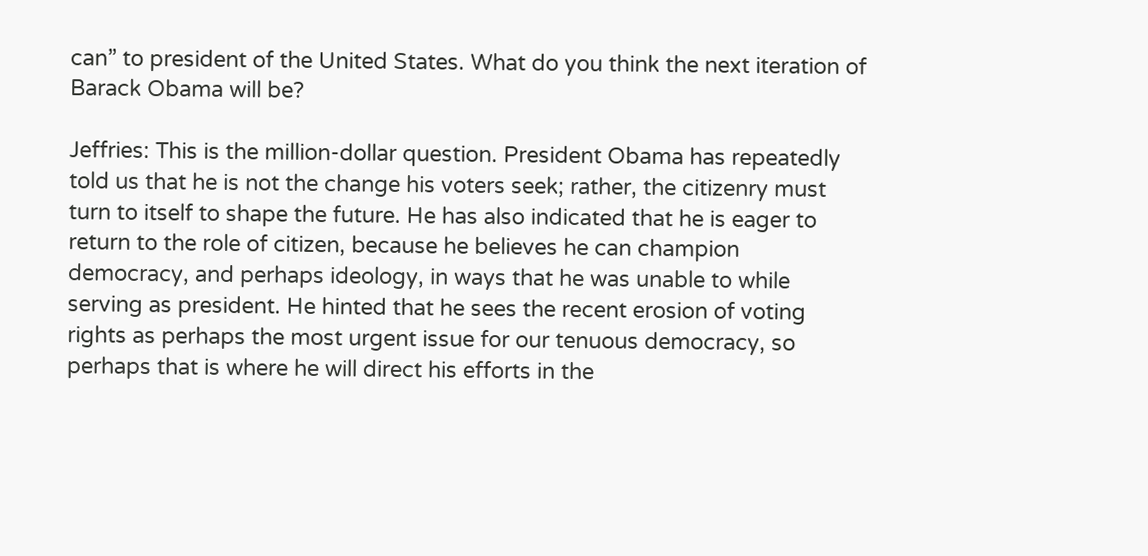can” to president of the United States. What do you think the next iteration of Barack Obama will be?

Jeffries: This is the million-dollar question. President Obama has repeatedly told us that he is not the change his voters seek; rather, the citizenry must turn to itself to shape the future. He has also indicated that he is eager to return to the role of citizen, because he believes he can champion democracy, and perhaps ideology, in ways that he was unable to while serving as president. He hinted that he sees the recent erosion of voting rights as perhaps the most urgent issue for our tenuous democracy, so perhaps that is where he will direct his efforts in the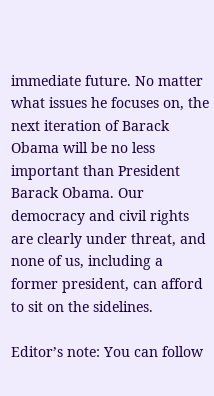immediate future. No matter what issues he focuses on, the next iteration of Barack Obama will be no less important than President Barack Obama. Our democracy and civil rights are clearly under threat, and none of us, including a former president, can afford to sit on the sidelines.

Editor’s note: You can follow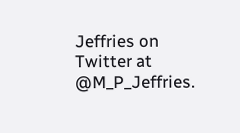Jeffries on Twitter at @M_P_Jeffries.